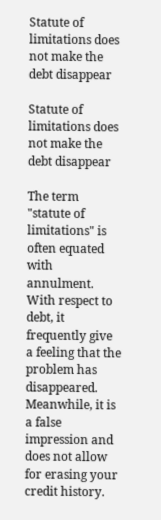Statute of limitations does not make the debt disappear

Statute of limitations does not make the debt disappear

The term "statute of limitations" is often equated with annulment. With respect to debt, it frequently give a feeling that the problem has disappeared. Meanwhile, it is a false impression and does not allow for erasing your credit history.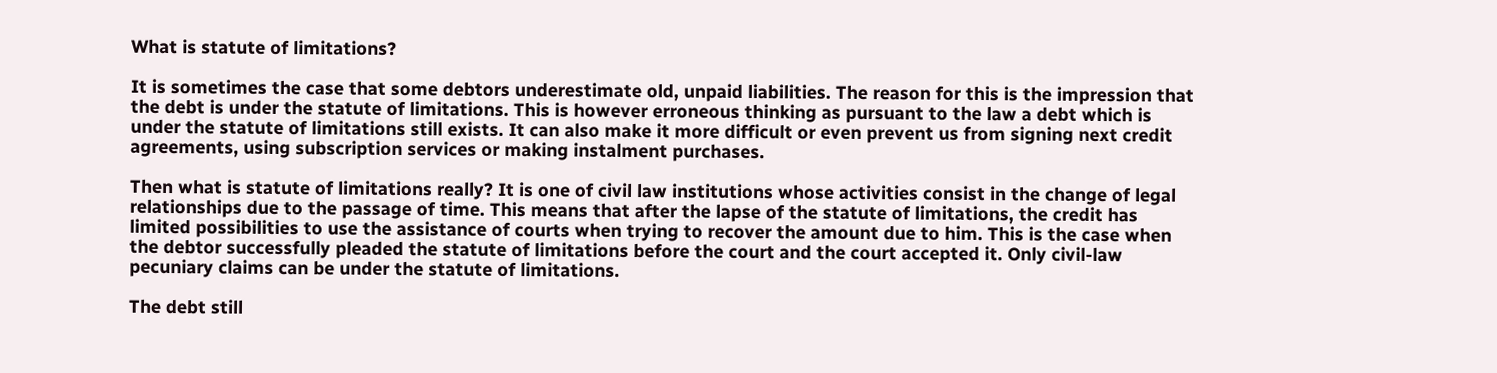What is statute of limitations?

It is sometimes the case that some debtors underestimate old, unpaid liabilities. The reason for this is the impression that the debt is under the statute of limitations. This is however erroneous thinking as pursuant to the law a debt which is under the statute of limitations still exists. It can also make it more difficult or even prevent us from signing next credit agreements, using subscription services or making instalment purchases.

Then what is statute of limitations really? It is one of civil law institutions whose activities consist in the change of legal relationships due to the passage of time. This means that after the lapse of the statute of limitations, the credit has limited possibilities to use the assistance of courts when trying to recover the amount due to him. This is the case when the debtor successfully pleaded the statute of limitations before the court and the court accepted it. Only civil-law pecuniary claims can be under the statute of limitations.

The debt still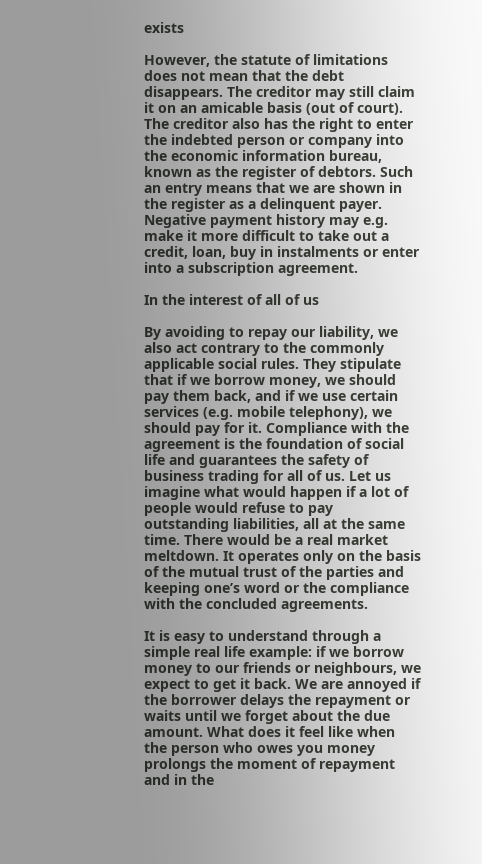exists

However, the statute of limitations does not mean that the debt disappears. The creditor may still claim it on an amicable basis (out of court). The creditor also has the right to enter the indebted person or company into the economic information bureau, known as the register of debtors. Such an entry means that we are shown in the register as a delinquent payer. Negative payment history may e.g. make it more difficult to take out a credit, loan, buy in instalments or enter into a subscription agreement.

In the interest of all of us

By avoiding to repay our liability, we also act contrary to the commonly applicable social rules. They stipulate that if we borrow money, we should pay them back, and if we use certain services (e.g. mobile telephony), we should pay for it. Compliance with the agreement is the foundation of social life and guarantees the safety of business trading for all of us. Let us imagine what would happen if a lot of people would refuse to pay outstanding liabilities, all at the same time. There would be a real market meltdown. It operates only on the basis of the mutual trust of the parties and keeping one’s word or the compliance with the concluded agreements.

It is easy to understand through a simple real life example: if we borrow money to our friends or neighbours, we expect to get it back. We are annoyed if the borrower delays the repayment or waits until we forget about the due amount. What does it feel like when the person who owes you money prolongs the moment of repayment and in the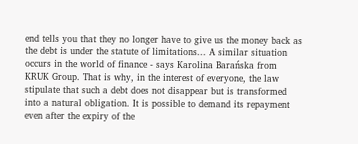end tells you that they no longer have to give us the money back as the debt is under the statute of limitations... A similar situation occurs in the world of finance - says Karolina Barańska from KRUK Group. That is why, in the interest of everyone, the law stipulate that such a debt does not disappear but is transformed into a natural obligation. It is possible to demand its repayment even after the expiry of the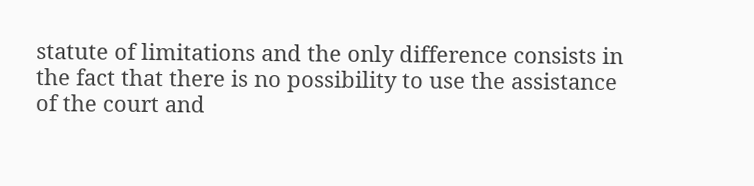statute of limitations and the only difference consists in the fact that there is no possibility to use the assistance of the court and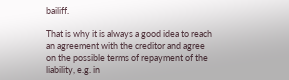bailiff.

That is why it is always a good idea to reach an agreement with the creditor and agree on the possible terms of repayment of the liability, e.g. in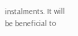instalments. It will be beneficial to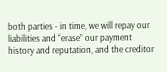both parties - in time, we will repay our liabilities and “erase” our payment history and reputation, and the creditor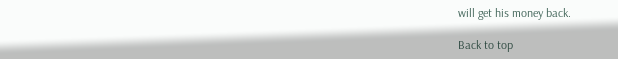will get his money back.

Back to top